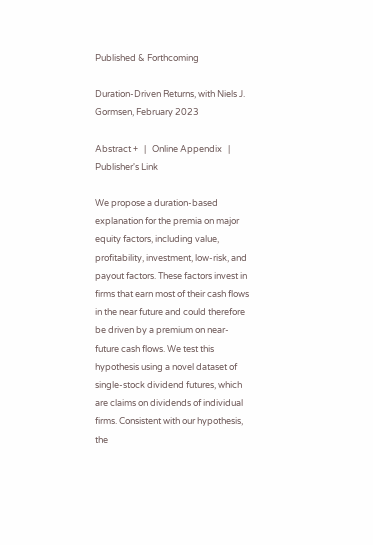Published & Forthcoming

Duration-Driven Returns, with Niels J. Gormsen, February 2023

Abstract +   |   Online Appendix   |   Publisher's Link

We propose a duration-based explanation for the premia on major equity factors, including value, profitability, investment, low-risk, and payout factors. These factors invest in firms that earn most of their cash flows in the near future and could therefore be driven by a premium on near-future cash flows. We test this hypothesis using a novel dataset of single-stock dividend futures, which are claims on dividends of individual firms. Consistent with our hypothesis, the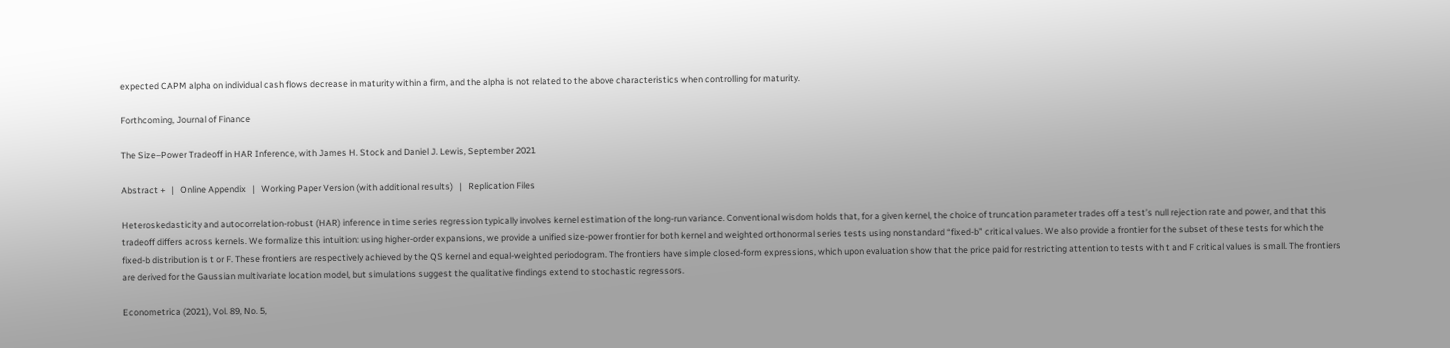expected CAPM alpha on individual cash flows decrease in maturity within a firm, and the alpha is not related to the above characteristics when controlling for maturity.

Forthcoming, Journal of Finance

The Size–Power Tradeoff in HAR Inference, with James H. Stock and Daniel J. Lewis, September 2021

Abstract +   |   Online Appendix   |   Working Paper Version (with additional results)   |   Replication Files

Heteroskedasticity and autocorrelation-robust (HAR) inference in time series regression typically involves kernel estimation of the long-run variance. Conventional wisdom holds that, for a given kernel, the choice of truncation parameter trades off a test’s null rejection rate and power, and that this tradeoff differs across kernels. We formalize this intuition: using higher-order expansions, we provide a unified size-power frontier for both kernel and weighted orthonormal series tests using nonstandard “fixed-b” critical values. We also provide a frontier for the subset of these tests for which the fixed-b distribution is t or F. These frontiers are respectively achieved by the QS kernel and equal-weighted periodogram. The frontiers have simple closed-form expressions, which upon evaluation show that the price paid for restricting attention to tests with t and F critical values is small. The frontiers are derived for the Gaussian multivariate location model, but simulations suggest the qualitative findings extend to stochastic regressors.

Econometrica (2021), Vol. 89, No. 5,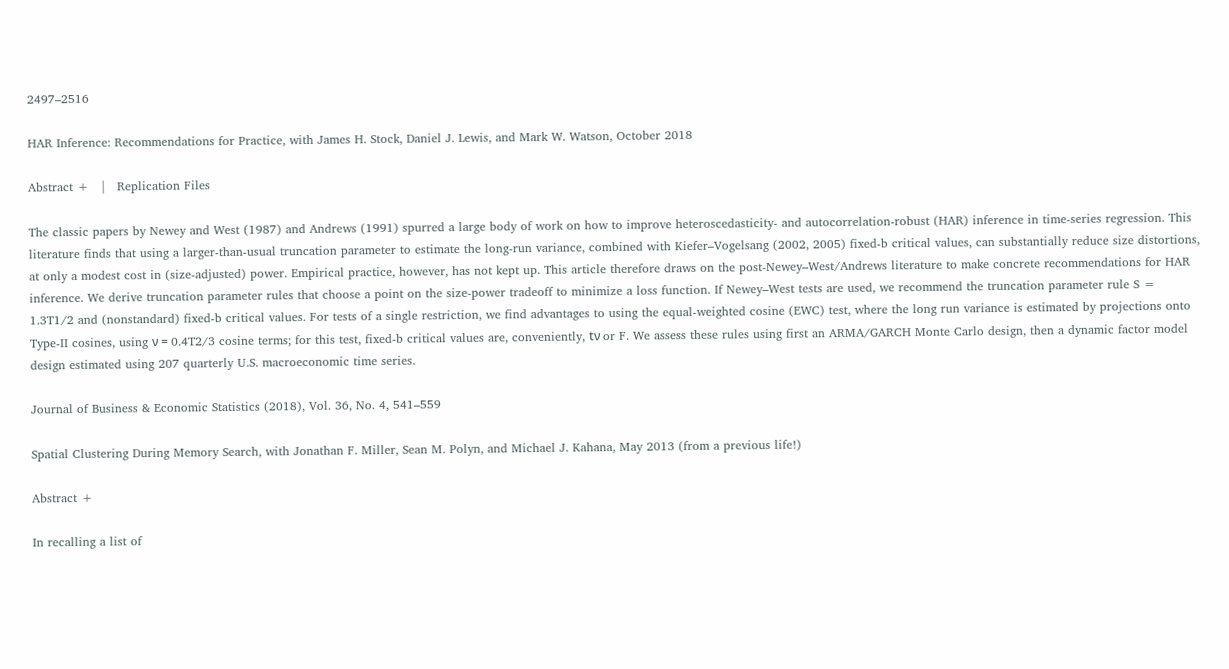2497–2516

HAR Inference: Recommendations for Practice, with James H. Stock, Daniel J. Lewis, and Mark W. Watson, October 2018

Abstract +   |   Replication Files

The classic papers by Newey and West (1987) and Andrews (1991) spurred a large body of work on how to improve heteroscedasticity- and autocorrelation-robust (HAR) inference in time-series regression. This literature finds that using a larger-than-usual truncation parameter to estimate the long-run variance, combined with Kiefer–Vogelsang (2002, 2005) fixed-b critical values, can substantially reduce size distortions, at only a modest cost in (size-adjusted) power. Empirical practice, however, has not kept up. This article therefore draws on the post-Newey–West/Andrews literature to make concrete recommendations for HAR inference. We derive truncation parameter rules that choose a point on the size-power tradeoff to minimize a loss function. If Newey–West tests are used, we recommend the truncation parameter rule S = 1.3T1/2 and (nonstandard) fixed-b critical values. For tests of a single restriction, we find advantages to using the equal-weighted cosine (EWC) test, where the long run variance is estimated by projections onto Type-II cosines, using ν = 0.4T2/3 cosine terms; for this test, fixed-b critical values are, conveniently, tν or F. We assess these rules using first an ARMA/GARCH Monte Carlo design, then a dynamic factor model design estimated using 207 quarterly U.S. macroeconomic time series.

Journal of Business & Economic Statistics (2018), Vol. 36, No. 4, 541–559

Spatial Clustering During Memory Search, with Jonathan F. Miller, Sean M. Polyn, and Michael J. Kahana, May 2013 (from a previous life!)

Abstract +

In recalling a list of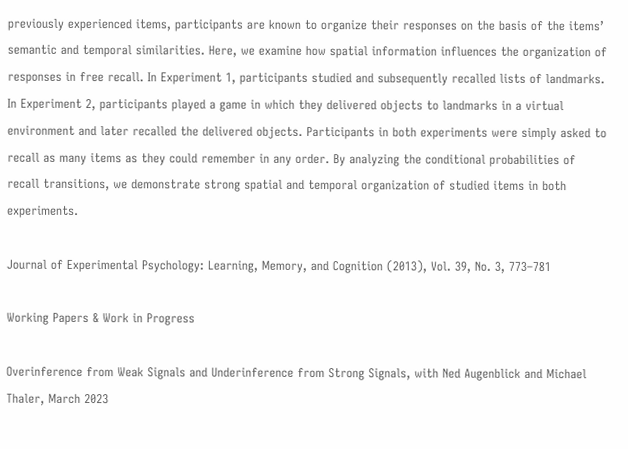previously experienced items, participants are known to organize their responses on the basis of the items’ semantic and temporal similarities. Here, we examine how spatial information influences the organization of responses in free recall. In Experiment 1, participants studied and subsequently recalled lists of landmarks. In Experiment 2, participants played a game in which they delivered objects to landmarks in a virtual environment and later recalled the delivered objects. Participants in both experiments were simply asked to recall as many items as they could remember in any order. By analyzing the conditional probabilities of recall transitions, we demonstrate strong spatial and temporal organization of studied items in both experiments.

Journal of Experimental Psychology: Learning, Memory, and Cognition (2013), Vol. 39, No. 3, 773–781

Working Papers & Work in Progress

Overinference from Weak Signals and Underinference from Strong Signals, with Ned Augenblick and Michael Thaler, March 2023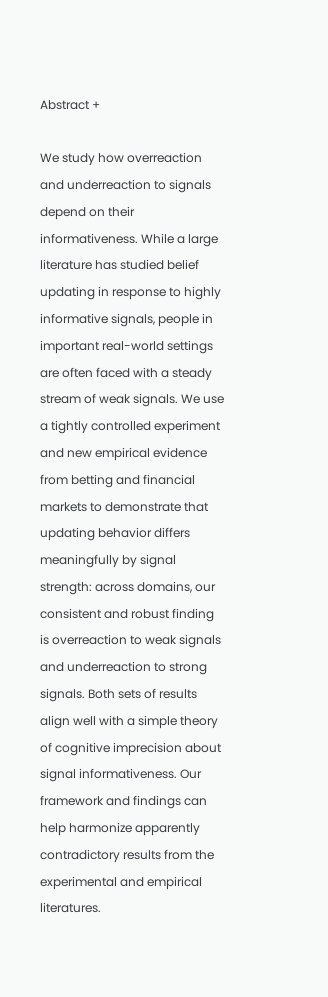Abstract +

We study how overreaction and underreaction to signals depend on their informativeness. While a large literature has studied belief updating in response to highly informative signals, people in important real-world settings are often faced with a steady stream of weak signals. We use a tightly controlled experiment and new empirical evidence from betting and financial markets to demonstrate that updating behavior differs meaningfully by signal strength: across domains, our consistent and robust finding is overreaction to weak signals and underreaction to strong signals. Both sets of results align well with a simple theory of cognitive imprecision about signal informativeness. Our framework and findings can help harmonize apparently contradictory results from the experimental and empirical literatures.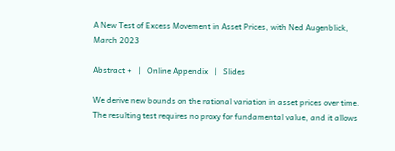A New Test of Excess Movement in Asset Prices, with Ned Augenblick, March 2023

Abstract +   |   Online Appendix   |   Slides

We derive new bounds on the rational variation in asset prices over time. The resulting test requires no proxy for fundamental value, and it allows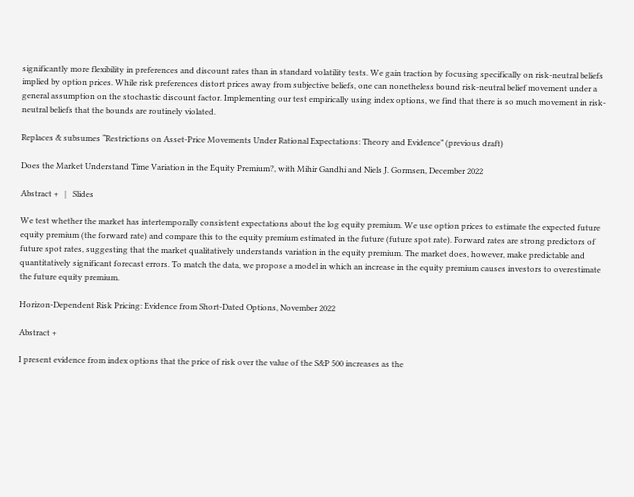significantly more flexibility in preferences and discount rates than in standard volatility tests. We gain traction by focusing specifically on risk-neutral beliefs implied by option prices. While risk preferences distort prices away from subjective beliefs, one can nonetheless bound risk-neutral belief movement under a general assumption on the stochastic discount factor. Implementing our test empirically using index options, we find that there is so much movement in risk-neutral beliefs that the bounds are routinely violated.

Replaces & subsumes “Restrictions on Asset-Price Movements Under Rational Expectations: Theory and Evidence” (previous draft)

Does the Market Understand Time Variation in the Equity Premium?, with Mihir Gandhi and Niels J. Gormsen, December 2022

Abstract +   |   Slides

We test whether the market has intertemporally consistent expectations about the log equity premium. We use option prices to estimate the expected future equity premium (the forward rate) and compare this to the equity premium estimated in the future (future spot rate). Forward rates are strong predictors of future spot rates, suggesting that the market qualitatively understands variation in the equity premium. The market does, however, make predictable and quantitatively significant forecast errors. To match the data, we propose a model in which an increase in the equity premium causes investors to overestimate the future equity premium.

Horizon-Dependent Risk Pricing: Evidence from Short-Dated Options, November 2022

Abstract +

I present evidence from index options that the price of risk over the value of the S&P 500 increases as the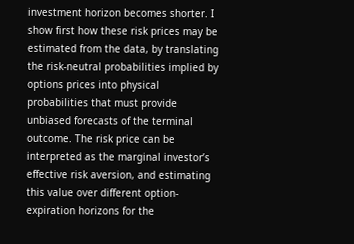investment horizon becomes shorter. I show first how these risk prices may be estimated from the data, by translating the risk-neutral probabilities implied by options prices into physical probabilities that must provide unbiased forecasts of the terminal outcome. The risk price can be interpreted as the marginal investor’s effective risk aversion, and estimating this value over different option-expiration horizons for the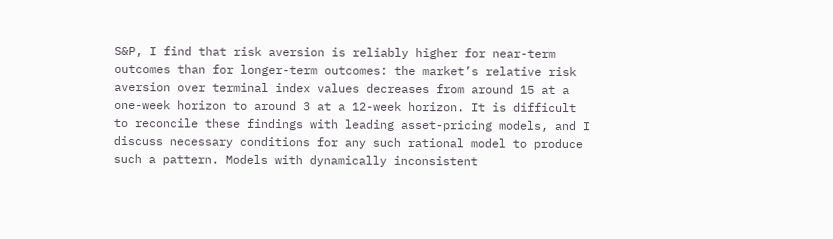S&P, I find that risk aversion is reliably higher for near-term outcomes than for longer-term outcomes: the market’s relative risk aversion over terminal index values decreases from around 15 at a one-week horizon to around 3 at a 12-week horizon. It is difficult to reconcile these findings with leading asset-pricing models, and I discuss necessary conditions for any such rational model to produce such a pattern. Models with dynamically inconsistent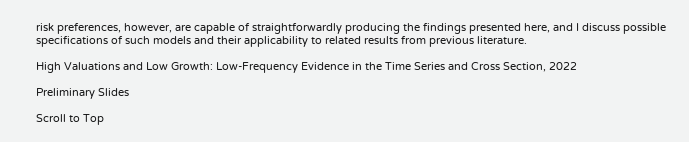risk preferences, however, are capable of straightforwardly producing the findings presented here, and I discuss possible specifications of such models and their applicability to related results from previous literature.

High Valuations and Low Growth: Low-Frequency Evidence in the Time Series and Cross Section, 2022

Preliminary Slides

Scroll to Top